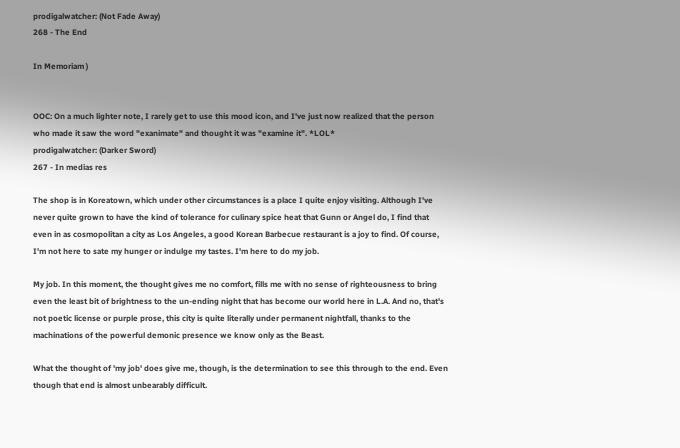prodigalwatcher: (Not Fade Away)
268 - The End

In Memoriam )


OOC: On a much lighter note, I rarely get to use this mood icon, and I've just now realized that the person who made it saw the word "exanimate" and thought it was "examine it". *LOL*
prodigalwatcher: (Darker Sword)
267 - In medias res

The shop is in Koreatown, which under other circumstances is a place I quite enjoy visiting. Although I've never quite grown to have the kind of tolerance for culinary spice heat that Gunn or Angel do, I find that even in as cosmopolitan a city as Los Angeles, a good Korean Barbecue restaurant is a joy to find. Of course, I'm not here to sate my hunger or indulge my tastes. I'm here to do my job.

My job. In this moment, the thought gives me no comfort, fills me with no sense of righteousness to bring even the least bit of brightness to the un-ending night that has become our world here in L.A. And no, that's not poetic license or purple prose, this city is quite literally under permanent nightfall, thanks to the machinations of the powerful demonic presence we know only as the Beast.

What the thought of 'my job' does give me, though, is the determination to see this through to the end. Even though that end is almost unbearably difficult.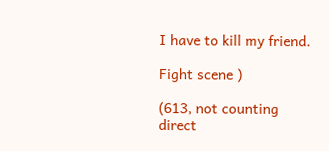I have to kill my friend.

Fight scene )

(613, not counting direct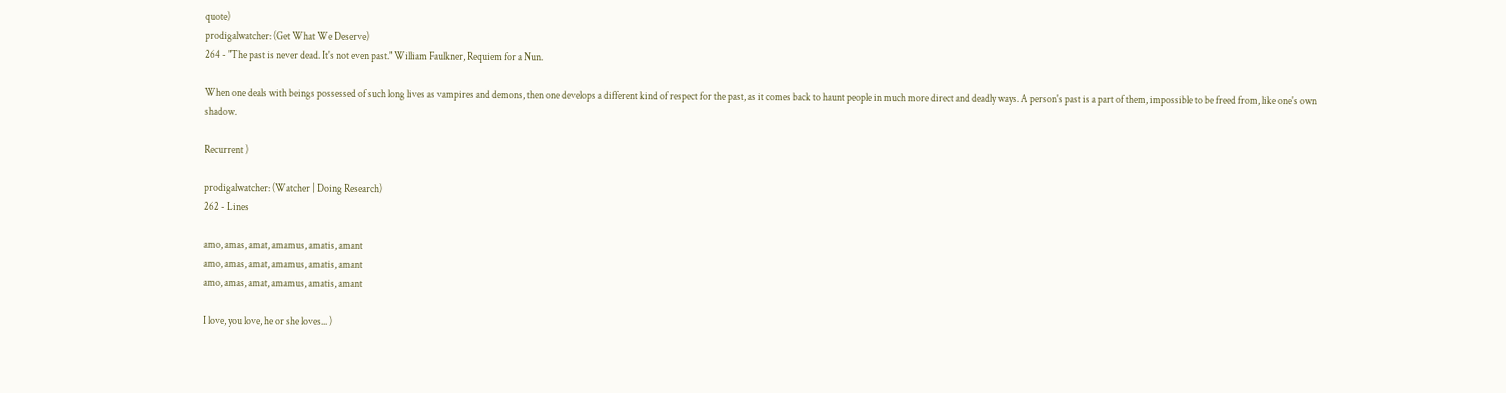quote)
prodigalwatcher: (Get What We Deserve)
264 - "The past is never dead. It's not even past." William Faulkner, Requiem for a Nun.

When one deals with beings possessed of such long lives as vampires and demons, then one develops a different kind of respect for the past, as it comes back to haunt people in much more direct and deadly ways. A person's past is a part of them, impossible to be freed from, like one's own shadow.

Recurrent )

prodigalwatcher: (Watcher | Doing Research)
262 - Lines

amo, amas, amat, amamus, amatis, amant
amo, amas, amat, amamus, amatis, amant
amo, amas, amat, amamus, amatis, amant

I love, you love, he or she loves... )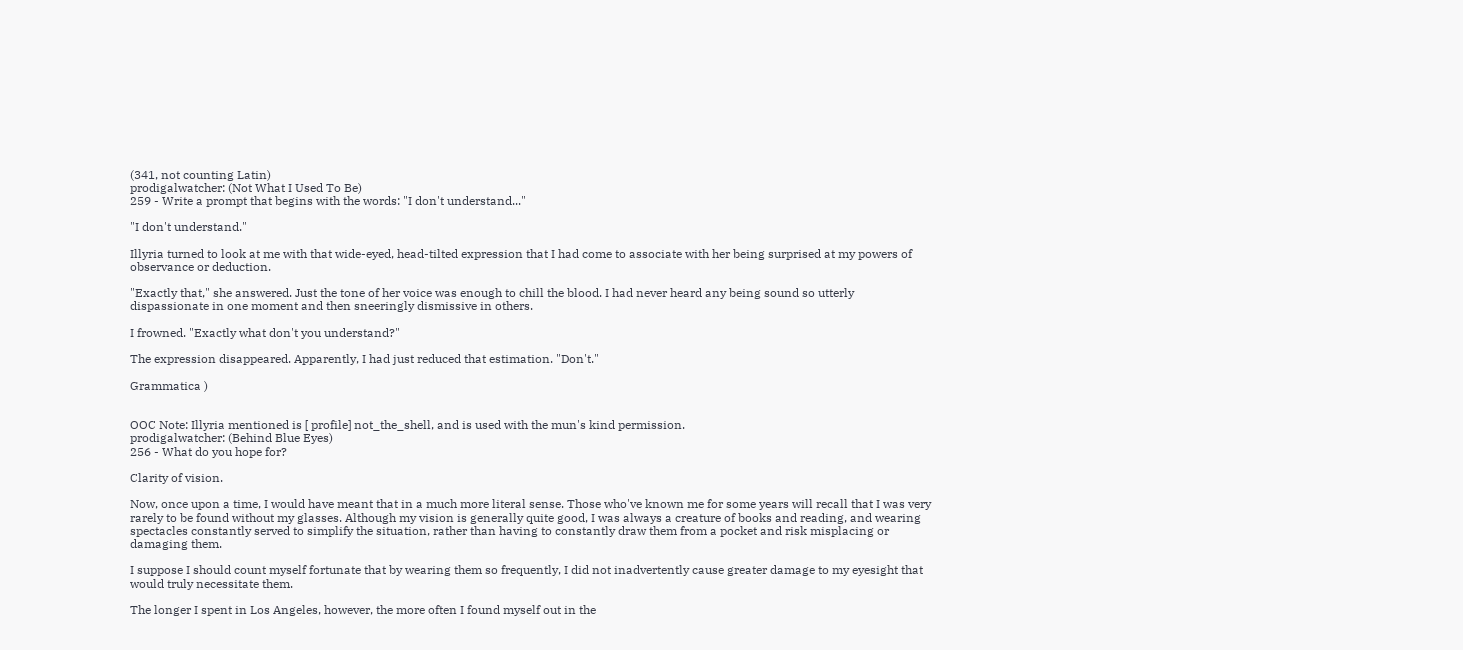(341, not counting Latin)
prodigalwatcher: (Not What I Used To Be)
259 - Write a prompt that begins with the words: "I don't understand..."

"I don't understand."

Illyria turned to look at me with that wide-eyed, head-tilted expression that I had come to associate with her being surprised at my powers of observance or deduction.

"Exactly that," she answered. Just the tone of her voice was enough to chill the blood. I had never heard any being sound so utterly dispassionate in one moment and then sneeringly dismissive in others.

I frowned. "Exactly what don't you understand?"

The expression disappeared. Apparently, I had just reduced that estimation. "Don't."

Grammatica )


OOC Note: Illyria mentioned is [ profile] not_the_shell, and is used with the mun's kind permission.
prodigalwatcher: (Behind Blue Eyes)
256 - What do you hope for?

Clarity of vision.

Now, once upon a time, I would have meant that in a much more literal sense. Those who've known me for some years will recall that I was very rarely to be found without my glasses. Although my vision is generally quite good, I was always a creature of books and reading, and wearing spectacles constantly served to simplify the situation, rather than having to constantly draw them from a pocket and risk misplacing or damaging them.

I suppose I should count myself fortunate that by wearing them so frequently, I did not inadvertently cause greater damage to my eyesight that would truly necessitate them.

The longer I spent in Los Angeles, however, the more often I found myself out in the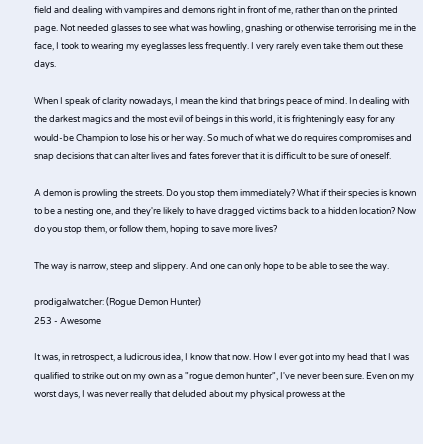field and dealing with vampires and demons right in front of me, rather than on the printed page. Not needed glasses to see what was howling, gnashing or otherwise terrorising me in the face, I took to wearing my eyeglasses less frequently. I very rarely even take them out these days.

When I speak of clarity nowadays, I mean the kind that brings peace of mind. In dealing with the darkest magics and the most evil of beings in this world, it is frighteningly easy for any would-be Champion to lose his or her way. So much of what we do requires compromises and snap decisions that can alter lives and fates forever that it is difficult to be sure of oneself.

A demon is prowling the streets. Do you stop them immediately? What if their species is known to be a nesting one, and they're likely to have dragged victims back to a hidden location? Now do you stop them, or follow them, hoping to save more lives?

The way is narrow, steep and slippery. And one can only hope to be able to see the way.

prodigalwatcher: (Rogue Demon Hunter)
253 - Awesome

It was, in retrospect, a ludicrous idea, I know that now. How I ever got into my head that I was qualified to strike out on my own as a "rogue demon hunter", I've never been sure. Even on my worst days, I was never really that deluded about my physical prowess at the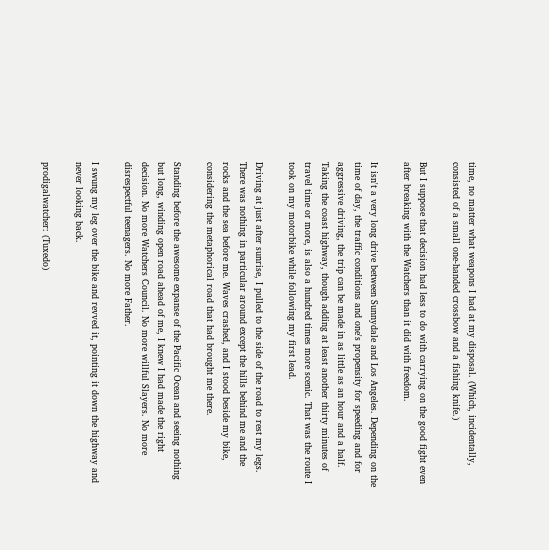time, no matter what weapons I had at my disposal. (Which, incidentally, consisted of a small one-handed crossbow and a fishing knife.)

But I suppose that decision had less to do with carrying on the good fight even after breaking with the Watchers than it did with freedom.

It isn't a very long drive between Sunnydale and Los Angeles. Depending on the time of day, the traffic conditions and one's propensity for speeding and for aggressive driving, the trip can be made in as little as an hour and a half. Taking the coast highway, though adding at least another thirty minutes of travel time or more, is also a hundred times more scenic. That was the route I took on my motorbike while following my first lead.

Driving at just after sunrise, I pulled to the side of the road to rest my legs. There was nothing in particular around except the hills behind me and the rocks and the sea before me. Waves crashed, and I stood beside my bike, considering the metaphorical road that had brought me there.

Standing before the awesome expanse of the Pacific Ocean and seeing nothing but long, winding open road ahead of me, I knew I had made the right decision. No more Watchers Council. No more willful Slayers. No more disrespectful teenagers. No more Father.

I swung my leg over the bike and revved it, pointing it down the highway and never looking back.

prodigalwatcher: (Tuxedo)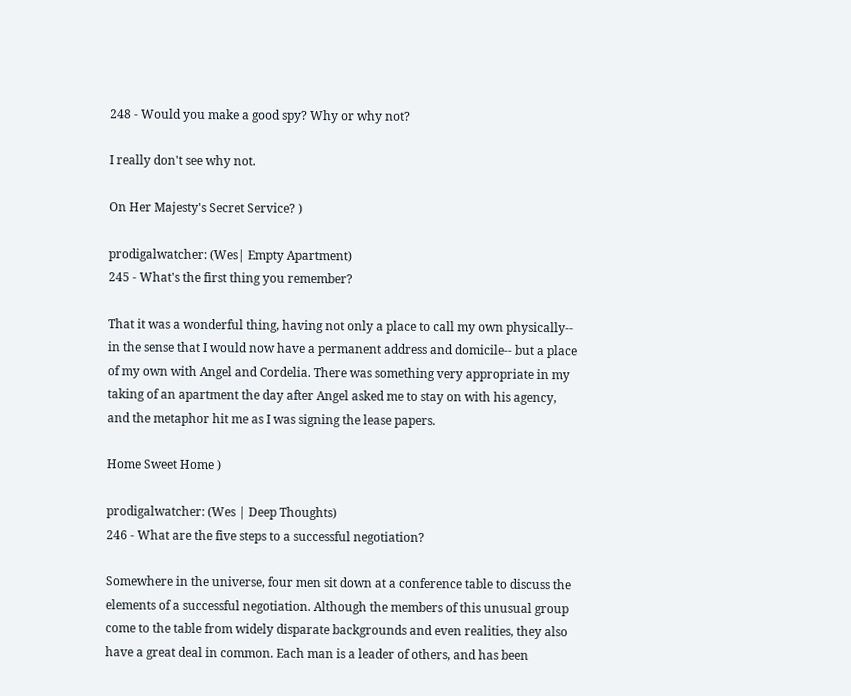248 - Would you make a good spy? Why or why not?

I really don't see why not.

On Her Majesty's Secret Service? )

prodigalwatcher: (Wes| Empty Apartment)
245 - What's the first thing you remember?

That it was a wonderful thing, having not only a place to call my own physically-- in the sense that I would now have a permanent address and domicile-- but a place of my own with Angel and Cordelia. There was something very appropriate in my taking of an apartment the day after Angel asked me to stay on with his agency, and the metaphor hit me as I was signing the lease papers.

Home Sweet Home )

prodigalwatcher: (Wes | Deep Thoughts)
246 - What are the five steps to a successful negotiation?

Somewhere in the universe, four men sit down at a conference table to discuss the elements of a successful negotiation. Although the members of this unusual group come to the table from widely disparate backgrounds and even realities, they also have a great deal in common. Each man is a leader of others, and has been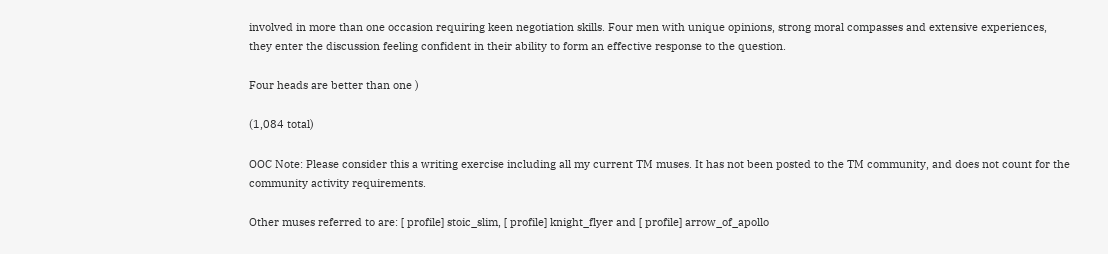involved in more than one occasion requiring keen negotiation skills. Four men with unique opinions, strong moral compasses and extensive experiences, they enter the discussion feeling confident in their ability to form an effective response to the question.

Four heads are better than one )

(1,084 total)

OOC Note: Please consider this a writing exercise including all my current TM muses. It has not been posted to the TM community, and does not count for the community activity requirements.

Other muses referred to are: [ profile] stoic_slim, [ profile] knight_flyer and [ profile] arrow_of_apollo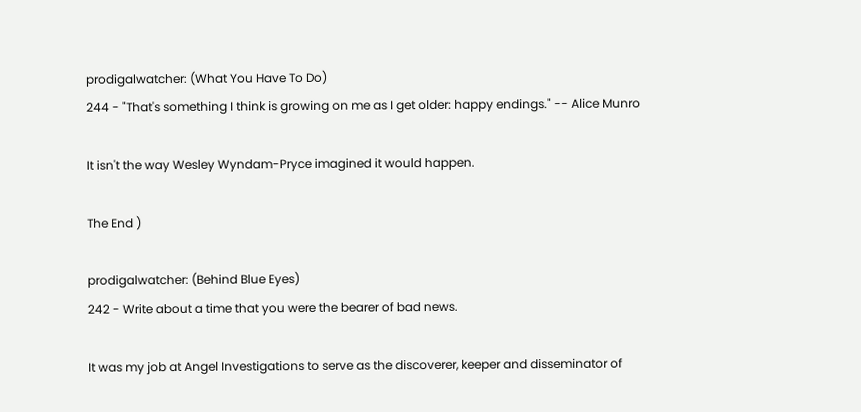prodigalwatcher: (What You Have To Do)
244 - "That's something I think is growing on me as I get older: happy endings." -- Alice Munro

It isn't the way Wesley Wyndam-Pryce imagined it would happen.

The End )

prodigalwatcher: (Behind Blue Eyes)
242 - Write about a time that you were the bearer of bad news.

It was my job at Angel Investigations to serve as the discoverer, keeper and disseminator of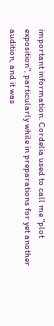important information. Cordelia used to call me "plot exposition", particularly while in preparations for yet another audition, and it was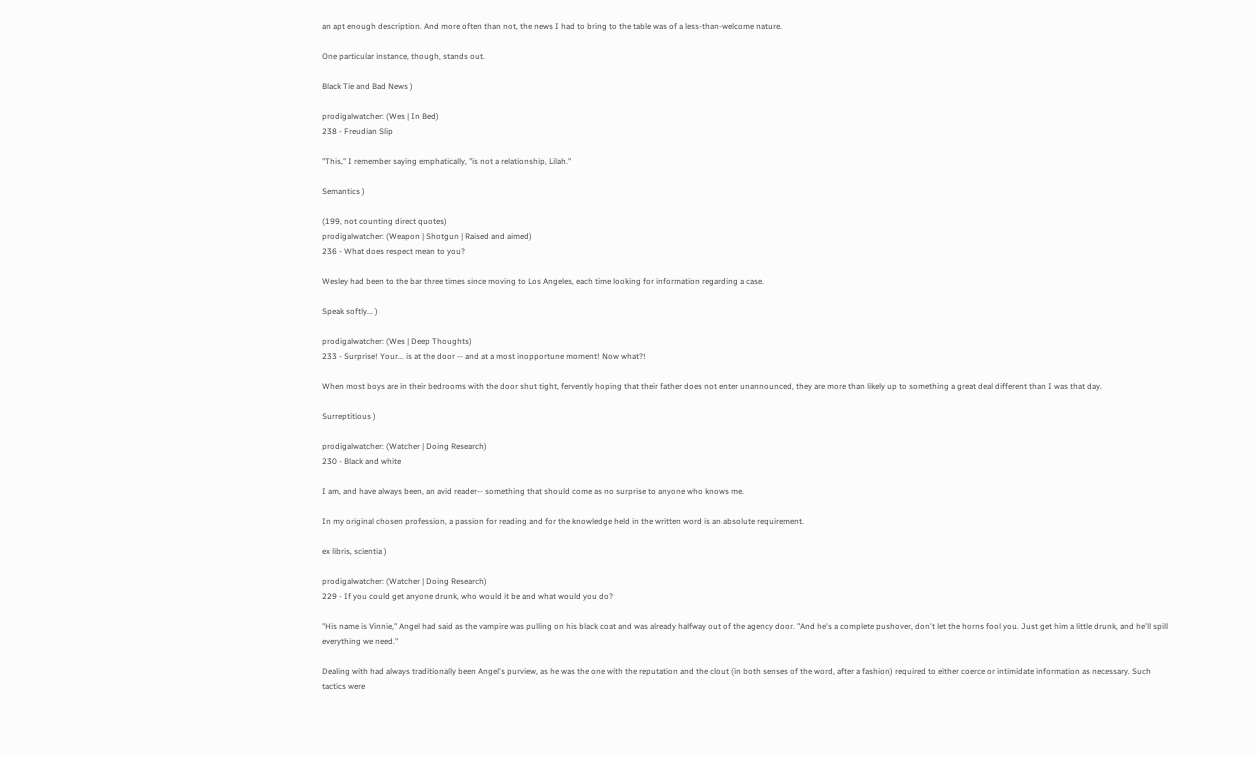an apt enough description. And more often than not, the news I had to bring to the table was of a less-than-welcome nature.

One particular instance, though, stands out.

Black Tie and Bad News )

prodigalwatcher: (Wes | In Bed)
238 - Freudian Slip

"This," I remember saying emphatically, "is not a relationship, Lilah."

Semantics )

(199, not counting direct quotes)
prodigalwatcher: (Weapon | Shotgun | Raised and aimed)
236 - What does respect mean to you?

Wesley had been to the bar three times since moving to Los Angeles, each time looking for information regarding a case.

Speak softly... )

prodigalwatcher: (Wes | Deep Thoughts)
233 - Surprise! Your... is at the door -- and at a most inopportune moment! Now what?!

When most boys are in their bedrooms with the door shut tight, fervently hoping that their father does not enter unannounced, they are more than likely up to something a great deal different than I was that day.

Surreptitious )

prodigalwatcher: (Watcher | Doing Research)
230 - Black and white

I am, and have always been, an avid reader-- something that should come as no surprise to anyone who knows me.

In my original chosen profession, a passion for reading and for the knowledge held in the written word is an absolute requirement.

ex libris, scientia )

prodigalwatcher: (Watcher | Doing Research)
229 - If you could get anyone drunk, who would it be and what would you do?

"His name is Vinnie," Angel had said as the vampire was pulling on his black coat and was already halfway out of the agency door. "And he's a complete pushover, don't let the horns fool you. Just get him a little drunk, and he'll spill everything we need."

Dealing with had always traditionally been Angel's purview, as he was the one with the reputation and the clout (in both senses of the word, after a fashion) required to either coerce or intimidate information as necessary. Such tactics were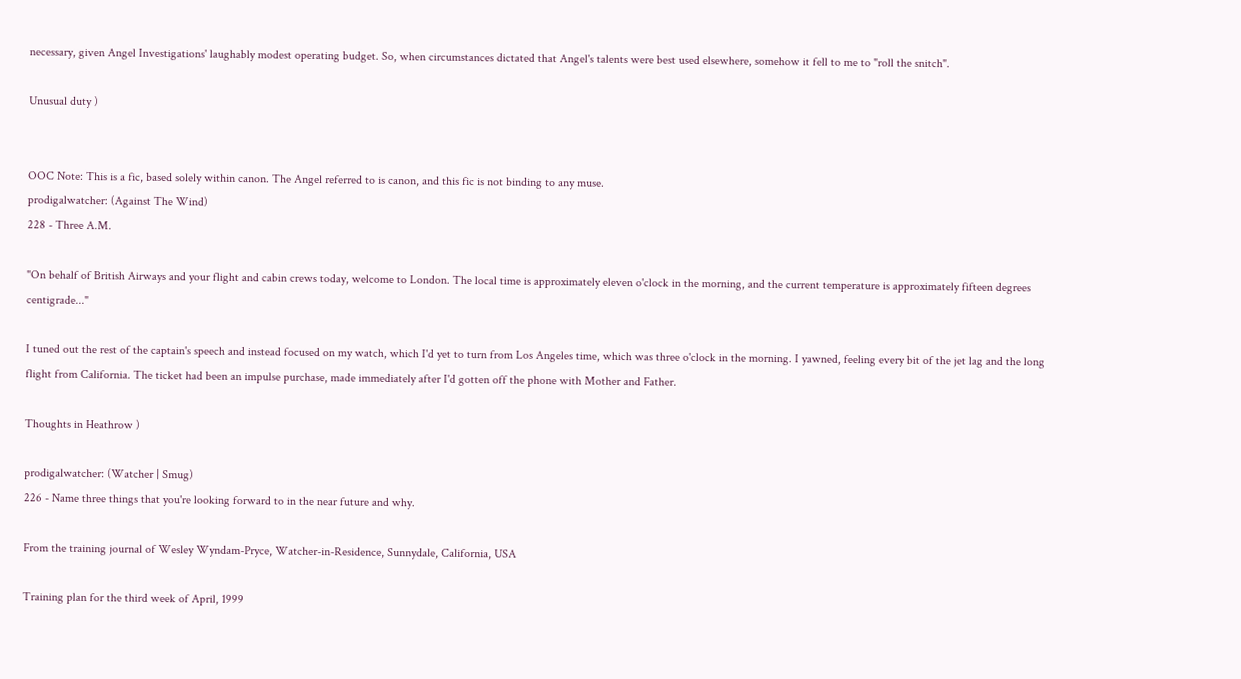necessary, given Angel Investigations' laughably modest operating budget. So, when circumstances dictated that Angel's talents were best used elsewhere, somehow it fell to me to "roll the snitch".

Unusual duty )


OOC Note: This is a fic, based solely within canon. The Angel referred to is canon, and this fic is not binding to any muse.
prodigalwatcher: (Against The Wind)
228 - Three A.M.

"On behalf of British Airways and your flight and cabin crews today, welcome to London. The local time is approximately eleven o'clock in the morning, and the current temperature is approximately fifteen degrees centigrade..."

I tuned out the rest of the captain's speech and instead focused on my watch, which I'd yet to turn from Los Angeles time, which was three o'clock in the morning. I yawned, feeling every bit of the jet lag and the long flight from California. The ticket had been an impulse purchase, made immediately after I'd gotten off the phone with Mother and Father.

Thoughts in Heathrow )

prodigalwatcher: (Watcher | Smug)
226 - Name three things that you're looking forward to in the near future and why.

From the training journal of Wesley Wyndam-Pryce, Watcher-in-Residence, Sunnydale, California, USA

Training plan for the third week of April, 1999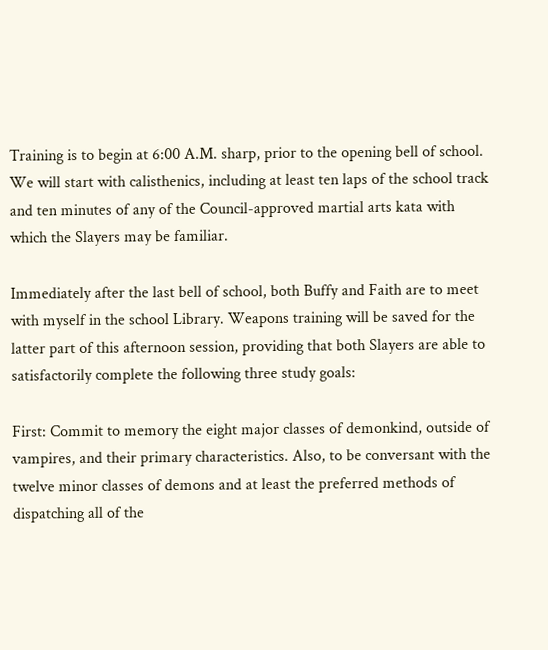Training is to begin at 6:00 A.M. sharp, prior to the opening bell of school. We will start with calisthenics, including at least ten laps of the school track and ten minutes of any of the Council-approved martial arts kata with which the Slayers may be familiar.

Immediately after the last bell of school, both Buffy and Faith are to meet with myself in the school Library. Weapons training will be saved for the latter part of this afternoon session, providing that both Slayers are able to satisfactorily complete the following three study goals:

First: Commit to memory the eight major classes of demonkind, outside of vampires, and their primary characteristics. Also, to be conversant with the twelve minor classes of demons and at least the preferred methods of dispatching all of the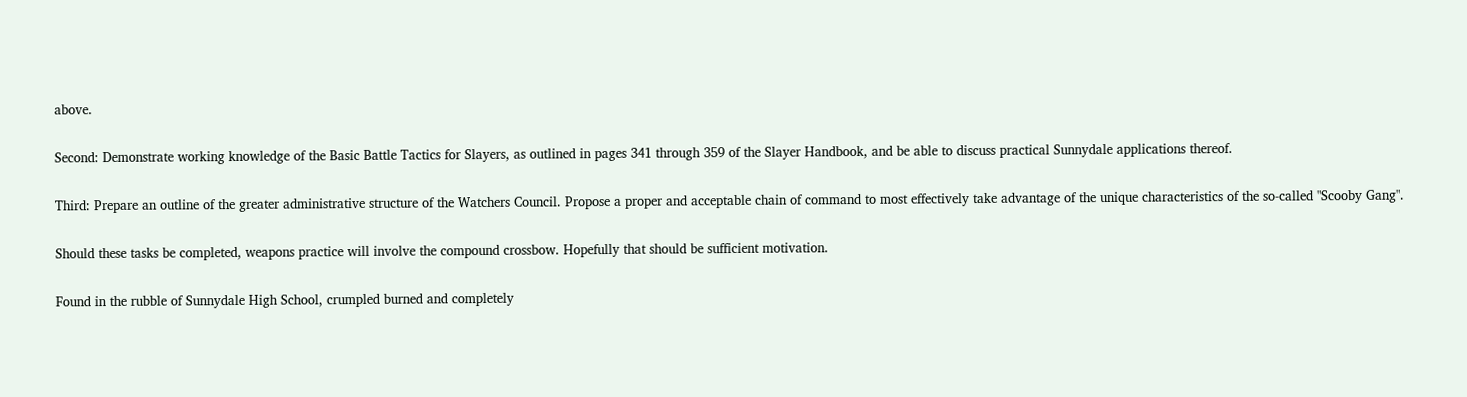above.

Second: Demonstrate working knowledge of the Basic Battle Tactics for Slayers, as outlined in pages 341 through 359 of the Slayer Handbook, and be able to discuss practical Sunnydale applications thereof.

Third: Prepare an outline of the greater administrative structure of the Watchers Council. Propose a proper and acceptable chain of command to most effectively take advantage of the unique characteristics of the so-called "Scooby Gang".

Should these tasks be completed, weapons practice will involve the compound crossbow. Hopefully that should be sufficient motivation.

Found in the rubble of Sunnydale High School, crumpled burned and completely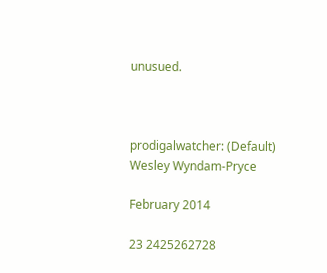unusued.



prodigalwatcher: (Default)
Wesley Wyndam-Pryce

February 2014

23 2425262728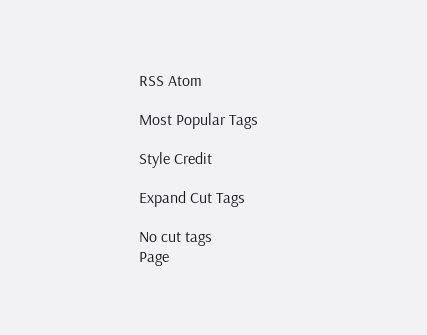RSS Atom

Most Popular Tags

Style Credit

Expand Cut Tags

No cut tags
Page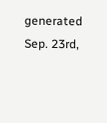generated Sep. 23rd,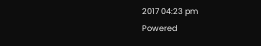2017 04:23 pm
Powered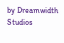by Dreamwidth Studios